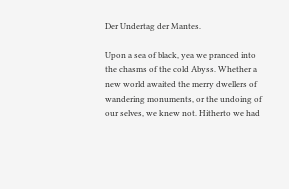Der Undertag der Mantes.

Upon a sea of black, yea we pranced into the chasms of the cold Abyss. Whether a new world awaited the merry dwellers of wandering monuments, or the undoing of our selves, we knew not. Hitherto we had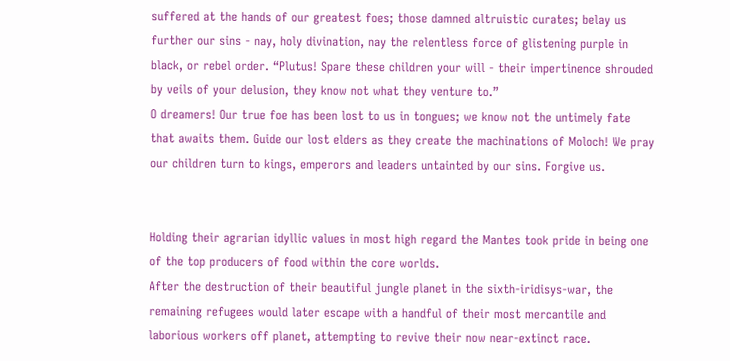suffered at the hands of our greatest foes; those damned altruistic curates; belay us further our sins - nay, holy divination, nay the relentless force of glistening purple in black, or rebel order. “Plutus! Spare these children your will - their impertinence shrouded by veils of your delusion, they know not what they venture to.”
O dreamers! Our true foe has been lost to us in tongues; we know not the untimely fate that awaits them. Guide our lost elders as they create the machinations of Moloch! We pray our children turn to kings, emperors and leaders untainted by our sins. Forgive us.


Holding their agrarian idyllic values in most high regard the Mantes took pride in being one of the top producers of food within the core worlds.
After the destruction of their beautiful jungle planet in the sixth-iridisys-war, the remaining refugees would later escape with a handful of their most mercantile and laborious workers off planet, attempting to revive their now near-extinct race.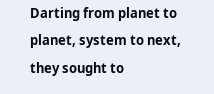Darting from planet to planet, system to next, they sought to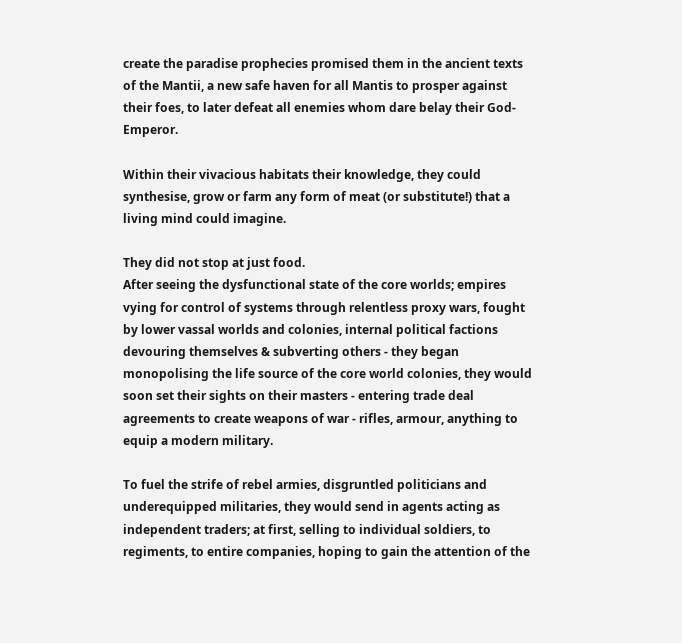create the paradise prophecies promised them in the ancient texts of the Mantii, a new safe haven for all Mantis to prosper against their foes, to later defeat all enemies whom dare belay their God-Emperor.

Within their vivacious habitats their knowledge, they could synthesise, grow or farm any form of meat (or substitute!) that a living mind could imagine.

They did not stop at just food.
After seeing the dysfunctional state of the core worlds; empires vying for control of systems through relentless proxy wars, fought by lower vassal worlds and colonies, internal political factions devouring themselves & subverting others - they began monopolising the life source of the core world colonies, they would soon set their sights on their masters - entering trade deal agreements to create weapons of war - rifles, armour, anything to equip a modern military.

To fuel the strife of rebel armies, disgruntled politicians and underequipped militaries, they would send in agents acting as independent traders; at first, selling to individual soldiers, to regiments, to entire companies, hoping to gain the attention of the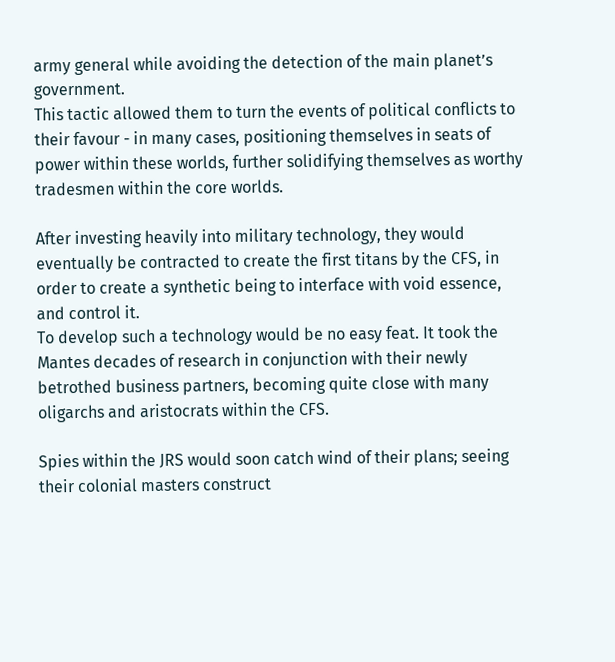army general while avoiding the detection of the main planet’s government.
This tactic allowed them to turn the events of political conflicts to their favour - in many cases, positioning themselves in seats of power within these worlds, further solidifying themselves as worthy tradesmen within the core worlds.

After investing heavily into military technology, they would eventually be contracted to create the first titans by the CFS, in order to create a synthetic being to interface with void essence, and control it.
To develop such a technology would be no easy feat. It took the Mantes decades of research in conjunction with their newly betrothed business partners, becoming quite close with many oligarchs and aristocrats within the CFS.

Spies within the JRS would soon catch wind of their plans; seeing their colonial masters construct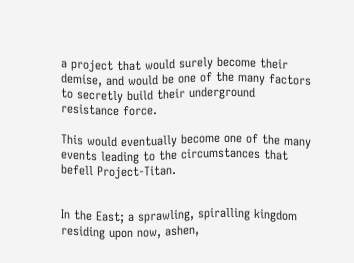a project that would surely become their demise, and would be one of the many factors to secretly build their underground resistance force.

This would eventually become one of the many events leading to the circumstances that befell Project-Titan.


In the East; a sprawling, spiralling kingdom residing upon now, ashen,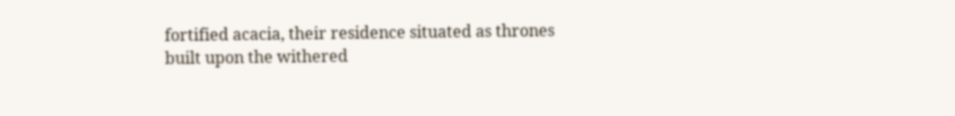fortified acacia, their residence situated as thrones built upon the withered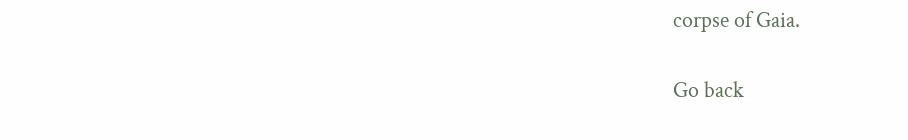corpse of Gaia.

Go back